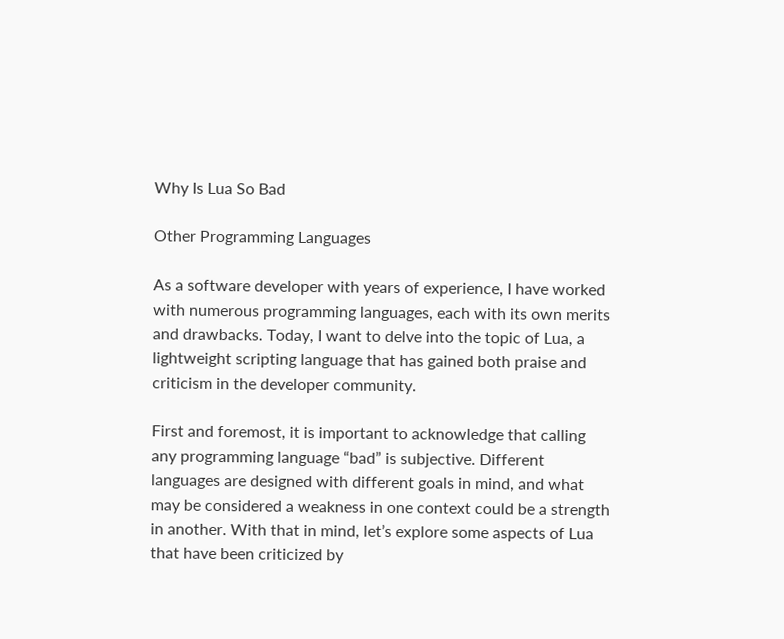Why Is Lua So Bad

Other Programming Languages

As a software developer with years of experience, I have worked with numerous programming languages, each with its own merits and drawbacks. Today, I want to delve into the topic of Lua, a lightweight scripting language that has gained both praise and criticism in the developer community.

First and foremost, it is important to acknowledge that calling any programming language “bad” is subjective. Different languages are designed with different goals in mind, and what may be considered a weakness in one context could be a strength in another. With that in mind, let’s explore some aspects of Lua that have been criticized by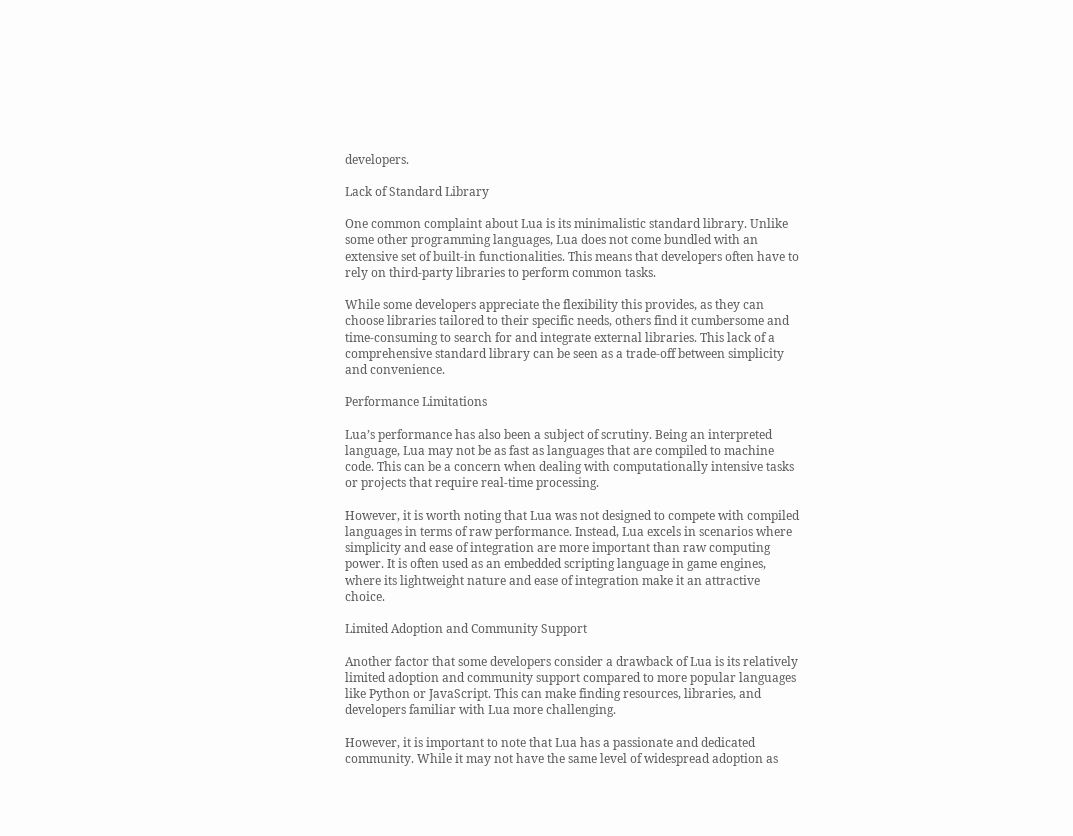developers.

Lack of Standard Library

One common complaint about Lua is its minimalistic standard library. Unlike some other programming languages, Lua does not come bundled with an extensive set of built-in functionalities. This means that developers often have to rely on third-party libraries to perform common tasks.

While some developers appreciate the flexibility this provides, as they can choose libraries tailored to their specific needs, others find it cumbersome and time-consuming to search for and integrate external libraries. This lack of a comprehensive standard library can be seen as a trade-off between simplicity and convenience.

Performance Limitations

Lua’s performance has also been a subject of scrutiny. Being an interpreted language, Lua may not be as fast as languages that are compiled to machine code. This can be a concern when dealing with computationally intensive tasks or projects that require real-time processing.

However, it is worth noting that Lua was not designed to compete with compiled languages in terms of raw performance. Instead, Lua excels in scenarios where simplicity and ease of integration are more important than raw computing power. It is often used as an embedded scripting language in game engines, where its lightweight nature and ease of integration make it an attractive choice.

Limited Adoption and Community Support

Another factor that some developers consider a drawback of Lua is its relatively limited adoption and community support compared to more popular languages like Python or JavaScript. This can make finding resources, libraries, and developers familiar with Lua more challenging.

However, it is important to note that Lua has a passionate and dedicated community. While it may not have the same level of widespread adoption as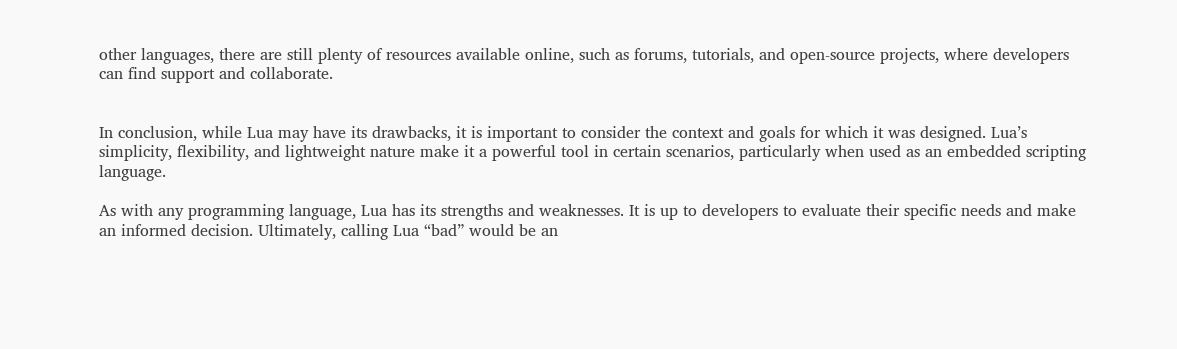other languages, there are still plenty of resources available online, such as forums, tutorials, and open-source projects, where developers can find support and collaborate.


In conclusion, while Lua may have its drawbacks, it is important to consider the context and goals for which it was designed. Lua’s simplicity, flexibility, and lightweight nature make it a powerful tool in certain scenarios, particularly when used as an embedded scripting language.

As with any programming language, Lua has its strengths and weaknesses. It is up to developers to evaluate their specific needs and make an informed decision. Ultimately, calling Lua “bad” would be an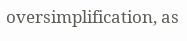oversimplification, as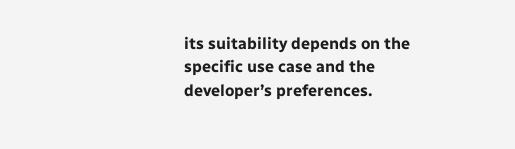its suitability depends on the specific use case and the developer’s preferences.